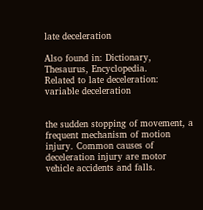late deceleration

Also found in: Dictionary, Thesaurus, Encyclopedia.
Related to late deceleration: variable deceleration


the sudden stopping of movement, a frequent mechanism of motion injury. Common causes of deceleration injury are motor vehicle accidents and falls.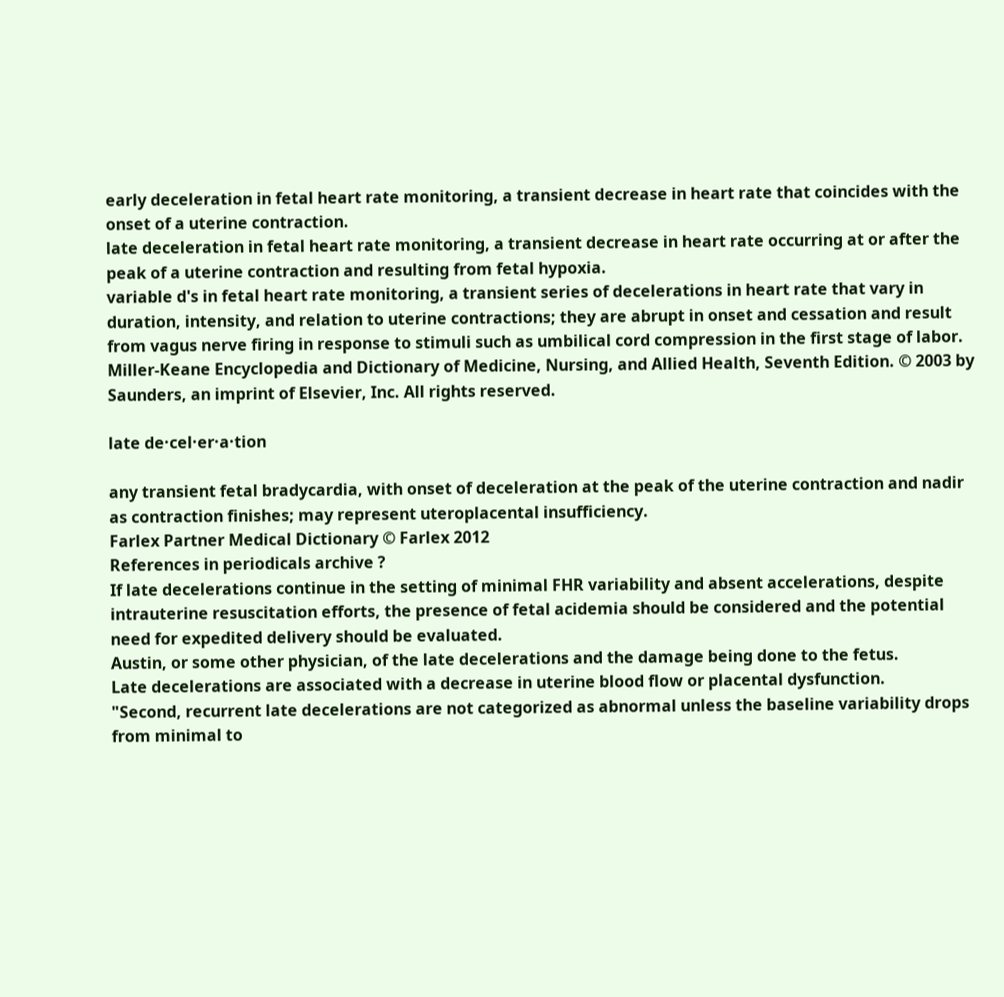early deceleration in fetal heart rate monitoring, a transient decrease in heart rate that coincides with the onset of a uterine contraction.
late deceleration in fetal heart rate monitoring, a transient decrease in heart rate occurring at or after the peak of a uterine contraction and resulting from fetal hypoxia.
variable d's in fetal heart rate monitoring, a transient series of decelerations in heart rate that vary in duration, intensity, and relation to uterine contractions; they are abrupt in onset and cessation and result from vagus nerve firing in response to stimuli such as umbilical cord compression in the first stage of labor.
Miller-Keane Encyclopedia and Dictionary of Medicine, Nursing, and Allied Health, Seventh Edition. © 2003 by Saunders, an imprint of Elsevier, Inc. All rights reserved.

late de·cel·er·a·tion

any transient fetal bradycardia, with onset of deceleration at the peak of the uterine contraction and nadir as contraction finishes; may represent uteroplacental insufficiency.
Farlex Partner Medical Dictionary © Farlex 2012
References in periodicals archive ?
If late decelerations continue in the setting of minimal FHR variability and absent accelerations, despite intrauterine resuscitation efforts, the presence of fetal acidemia should be considered and the potential need for expedited delivery should be evaluated.
Austin, or some other physician, of the late decelerations and the damage being done to the fetus.
Late decelerations are associated with a decrease in uterine blood flow or placental dysfunction.
"Second, recurrent late decelerations are not categorized as abnormal unless the baseline variability drops from minimal to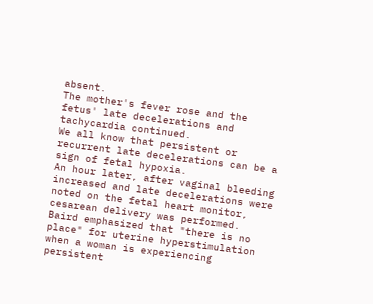absent.
The mother's fever rose and the fetus' late decelerations and tachycardia continued.
We all know that persistent or recurrent late decelerations can be a sign of fetal hypoxia.
An hour later, after vaginal bleeding increased and late decelerations were noted on the fetal heart monitor, cesarean delivery was performed.
Baird emphasized that "there is no place" for uterine hyperstimulation when a woman is experiencing persistent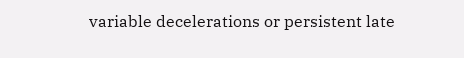variable decelerations or persistent late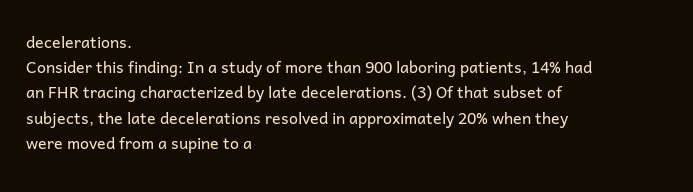decelerations.
Consider this finding: In a study of more than 900 laboring patients, 14% had an FHR tracing characterized by late decelerations. (3) Of that subset of subjects, the late decelerations resolved in approximately 20% when they were moved from a supine to a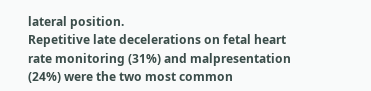lateral position.
Repetitive late decelerations on fetal heart rate monitoring (31%) and malpresentation (24%) were the two most common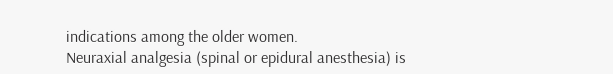indications among the older women.
Neuraxial analgesia (spinal or epidural anesthesia) is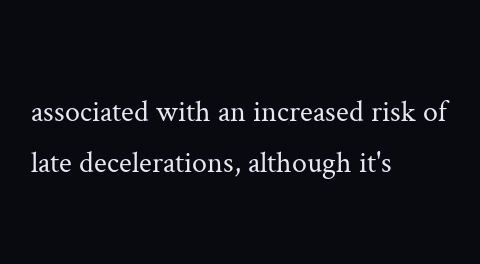associated with an increased risk of late decelerations, although it's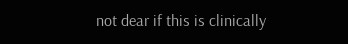not dear if this is clinically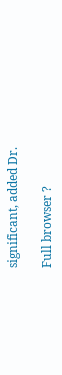significant, added Dr.

Full browser ?